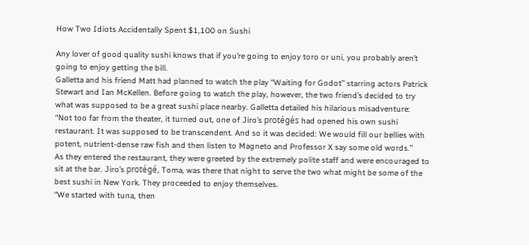How Two Idiots Accidentally Spent $1,100 on Sushi

Any lover of good quality sushi knows that if you’re going to enjoy toro or uni, you probably aren’t going to enjoy getting the bill.
Galletta and his friend Matt had planned to watch the play “Waiting for Godot” starring actors Patrick Stewart and Ian McKellen. Before going to watch the play, however, the two friend’s decided to try what was supposed to be a great sushi place nearby. Galletta detailed his hilarious misadventure:
“Not too far from the theater, it turned out, one of Jiro’s protégés had opened his own sushi restaurant. It was supposed to be transcendent. And so it was decided: We would fill our bellies with potent, nutrient-dense raw fish and then listen to Magneto and Professor X say some old words.”
As they entered the restaurant, they were greeted by the extremely polite staff and were encouraged to sit at the bar. Jiro’s protégé, Toma, was there that night to serve the two what might be some of the best sushi in New York. They proceeded to enjoy themselves.
“We started with tuna, then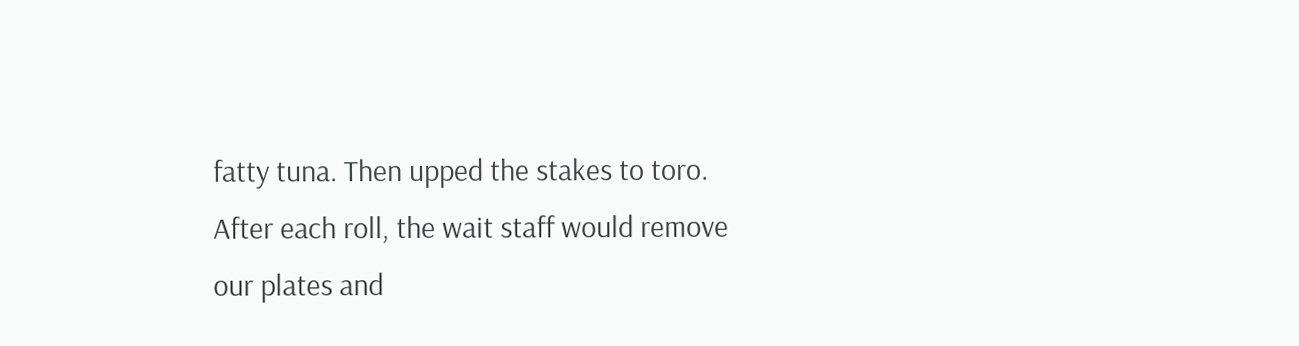fatty tuna. Then upped the stakes to toro. After each roll, the wait staff would remove our plates and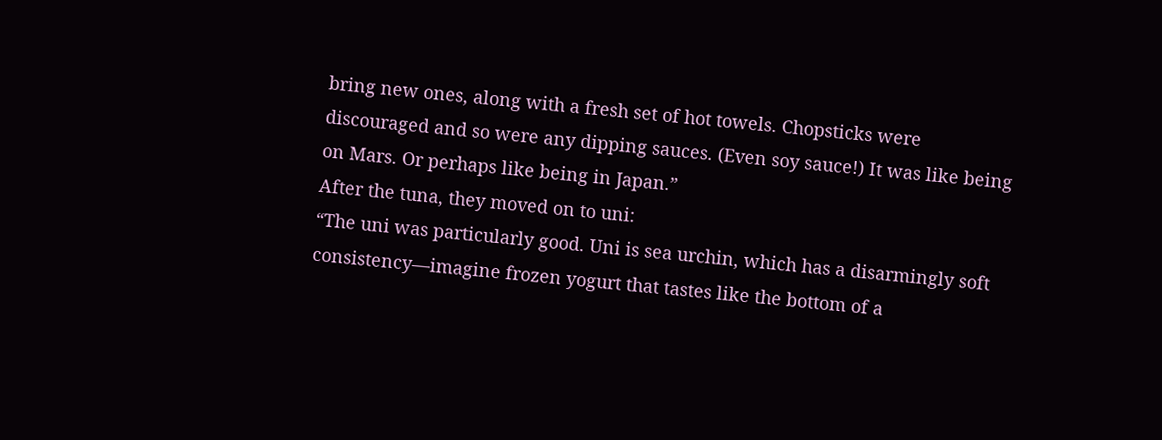bring new ones, along with a fresh set of hot towels. Chopsticks were discouraged and so were any dipping sauces. (Even soy sauce!) It was like being on Mars. Or perhaps like being in Japan.”
After the tuna, they moved on to uni:
“The uni was particularly good. Uni is sea urchin, which has a disarmingly soft consistency—imagine frozen yogurt that tastes like the bottom of a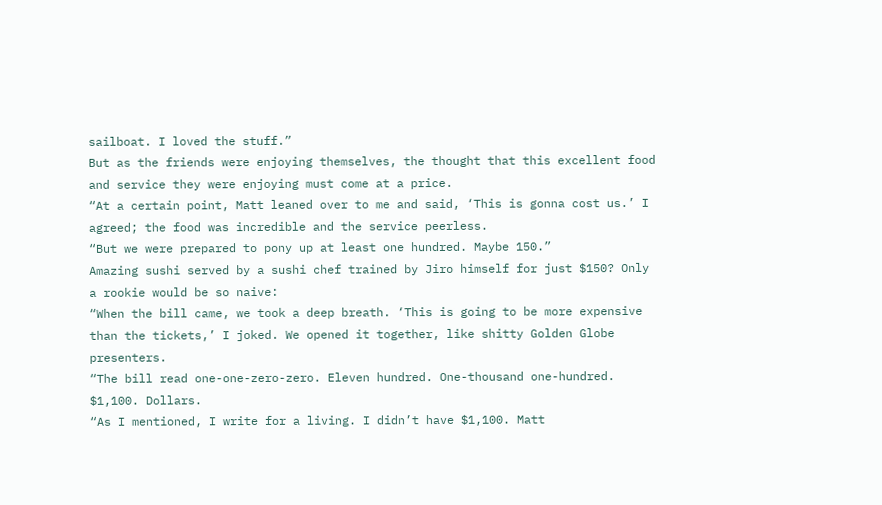sailboat. I loved the stuff.”
But as the friends were enjoying themselves, the thought that this excellent food and service they were enjoying must come at a price.
“At a certain point, Matt leaned over to me and said, ‘This is gonna cost us.’ I agreed; the food was incredible and the service peerless.
“But we were prepared to pony up at least one hundred. Maybe 150.”
Amazing sushi served by a sushi chef trained by Jiro himself for just $150? Only a rookie would be so naive:
“When the bill came, we took a deep breath. ‘This is going to be more expensive than the tickets,’ I joked. We opened it together, like shitty Golden Globe presenters.
“The bill read one-one-zero-zero. Eleven hundred. One-thousand one-hundred. $1,100. Dollars.
“As I mentioned, I write for a living. I didn’t have $1,100. Matt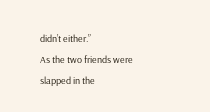didn’t either.”
As the two friends were slapped in the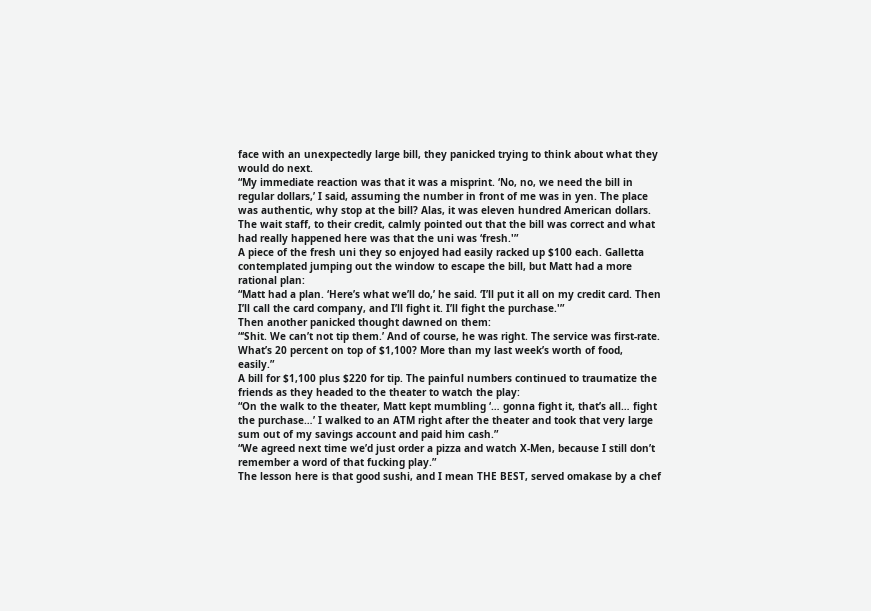face with an unexpectedly large bill, they panicked trying to think about what they would do next.
“My immediate reaction was that it was a misprint. ‘No, no, we need the bill in regular dollars,’ I said, assuming the number in front of me was in yen. The place was authentic, why stop at the bill? Alas, it was eleven hundred American dollars. The wait staff, to their credit, calmly pointed out that the bill was correct and what had really happened here was that the uni was ‘fresh.'”
A piece of the fresh uni they so enjoyed had easily racked up $100 each. Galletta contemplated jumping out the window to escape the bill, but Matt had a more rational plan:
“Matt had a plan. ‘Here’s what we’ll do,’ he said. ‘I’ll put it all on my credit card. Then I’ll call the card company, and I’ll fight it. I’ll fight the purchase.'”
Then another panicked thought dawned on them:
“‘Shit. We can’t not tip them.’ And of course, he was right. The service was first-rate. What’s 20 percent on top of $1,100? More than my last week’s worth of food, easily.”
A bill for $1,100 plus $220 for tip. The painful numbers continued to traumatize the friends as they headed to the theater to watch the play:
“On the walk to the theater, Matt kept mumbling ‘… gonna fight it, that’s all… fight the purchase…’ I walked to an ATM right after the theater and took that very large sum out of my savings account and paid him cash.”
“We agreed next time we’d just order a pizza and watch X-Men, because I still don’t remember a word of that fucking play.”
The lesson here is that good sushi, and I mean THE BEST, served omakase by a chef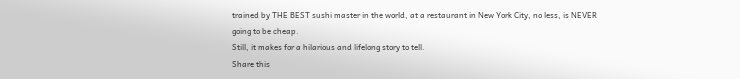trained by THE BEST sushi master in the world, at a restaurant in New York City, no less, is NEVER going to be cheap.
Still, it makes for a hilarious and lifelong story to tell.
Share this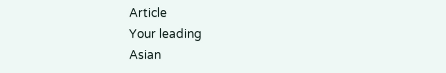Article
Your leading
Asian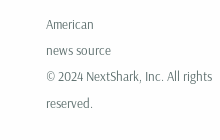American
news source
© 2024 NextShark, Inc. All rights reserved.